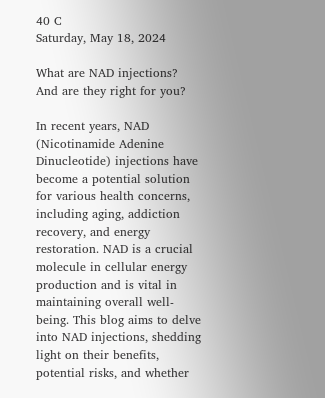40 C
Saturday, May 18, 2024

What are NAD injections? And are they right for you?

In recent years, NAD (Nicotinamide Adenine Dinucleotide) injections have become a potential solution for various health concerns, including aging, addiction recovery, and energy restoration. NAD is a crucial molecule in cellular energy production and is vital in maintaining overall well-being. This blog aims to delve into NAD injections, shedding light on their benefits, potential risks, and whether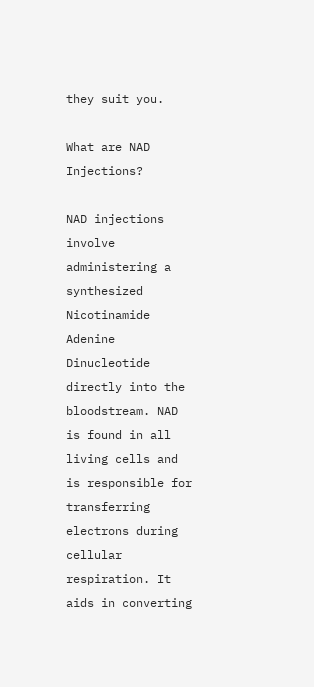they suit you.

What are NAD Injections?

NAD injections involve administering a synthesized Nicotinamide Adenine Dinucleotide directly into the bloodstream. NAD is found in all living cells and is responsible for transferring electrons during cellular respiration. It aids in converting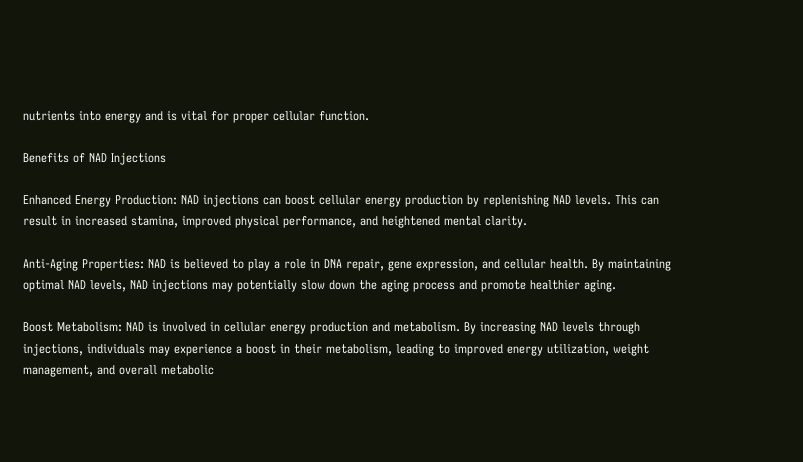nutrients into energy and is vital for proper cellular function.

Benefits of NAD Injections

Enhanced Energy Production: NAD injections can boost cellular energy production by replenishing NAD levels. This can result in increased stamina, improved physical performance, and heightened mental clarity.

Anti-Aging Properties: NAD is believed to play a role in DNA repair, gene expression, and cellular health. By maintaining optimal NAD levels, NAD injections may potentially slow down the aging process and promote healthier aging.

Boost Metabolism: NAD is involved in cellular energy production and metabolism. By increasing NAD levels through injections, individuals may experience a boost in their metabolism, leading to improved energy utilization, weight management, and overall metabolic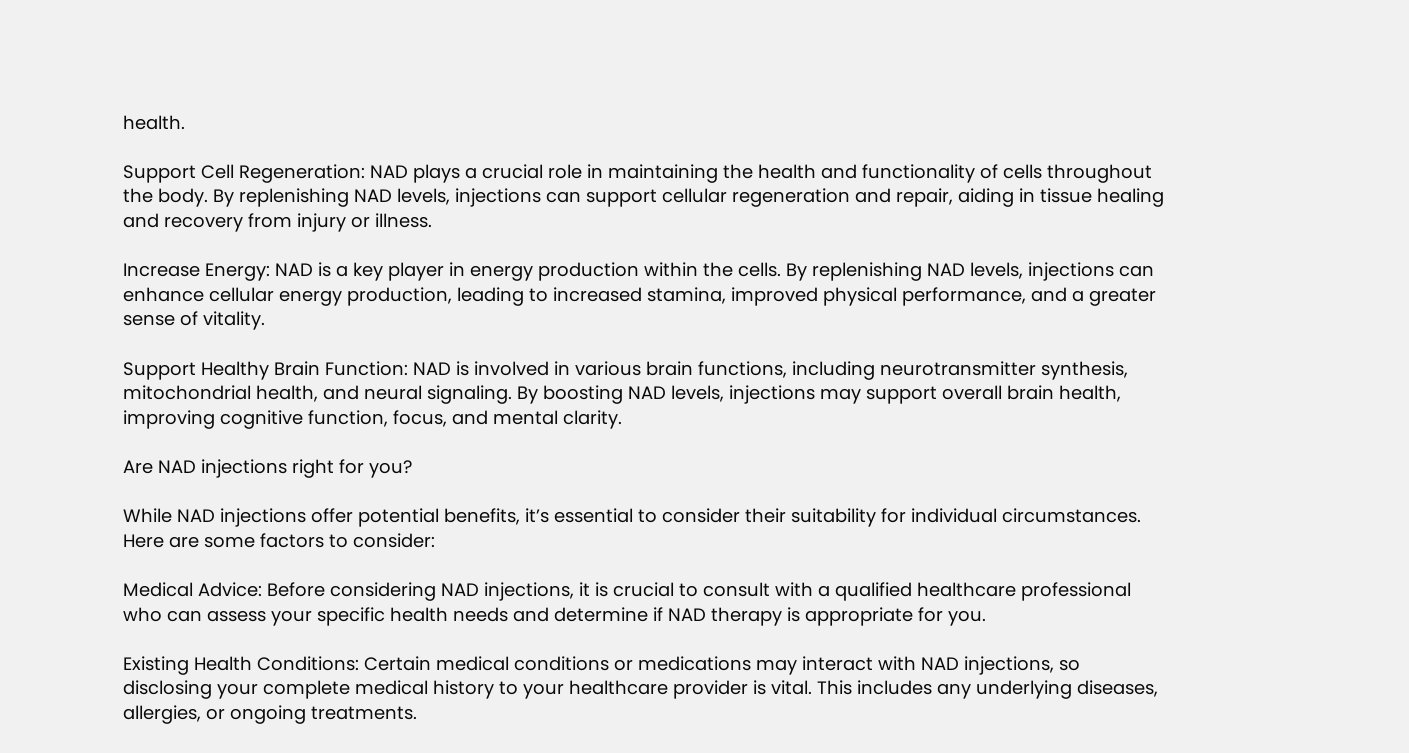health.

Support Cell Regeneration: NAD plays a crucial role in maintaining the health and functionality of cells throughout the body. By replenishing NAD levels, injections can support cellular regeneration and repair, aiding in tissue healing and recovery from injury or illness.

Increase Energy: NAD is a key player in energy production within the cells. By replenishing NAD levels, injections can enhance cellular energy production, leading to increased stamina, improved physical performance, and a greater sense of vitality.

Support Healthy Brain Function: NAD is involved in various brain functions, including neurotransmitter synthesis, mitochondrial health, and neural signaling. By boosting NAD levels, injections may support overall brain health, improving cognitive function, focus, and mental clarity.

Are NAD injections right for you?

While NAD injections offer potential benefits, it’s essential to consider their suitability for individual circumstances. Here are some factors to consider:

Medical Advice: Before considering NAD injections, it is crucial to consult with a qualified healthcare professional who can assess your specific health needs and determine if NAD therapy is appropriate for you.

Existing Health Conditions: Certain medical conditions or medications may interact with NAD injections, so disclosing your complete medical history to your healthcare provider is vital. This includes any underlying diseases, allergies, or ongoing treatments.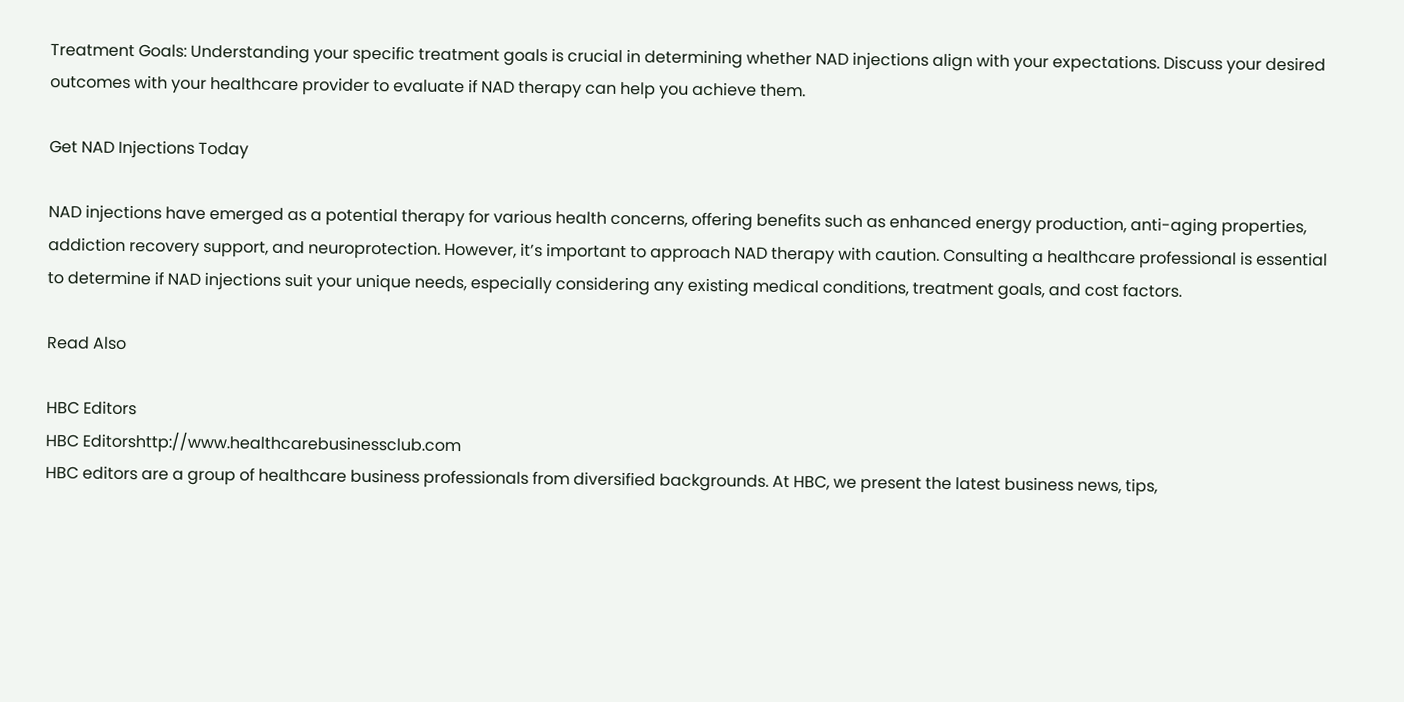Treatment Goals: Understanding your specific treatment goals is crucial in determining whether NAD injections align with your expectations. Discuss your desired outcomes with your healthcare provider to evaluate if NAD therapy can help you achieve them.

Get NAD Injections Today

NAD injections have emerged as a potential therapy for various health concerns, offering benefits such as enhanced energy production, anti-aging properties, addiction recovery support, and neuroprotection. However, it’s important to approach NAD therapy with caution. Consulting a healthcare professional is essential to determine if NAD injections suit your unique needs, especially considering any existing medical conditions, treatment goals, and cost factors.

Read Also

HBC Editors
HBC Editorshttp://www.healthcarebusinessclub.com
HBC editors are a group of healthcare business professionals from diversified backgrounds. At HBC, we present the latest business news, tips,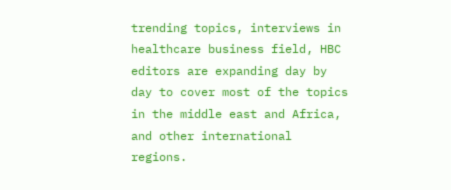trending topics, interviews in healthcare business field, HBC editors are expanding day by day to cover most of the topics in the middle east and Africa, and other international regions.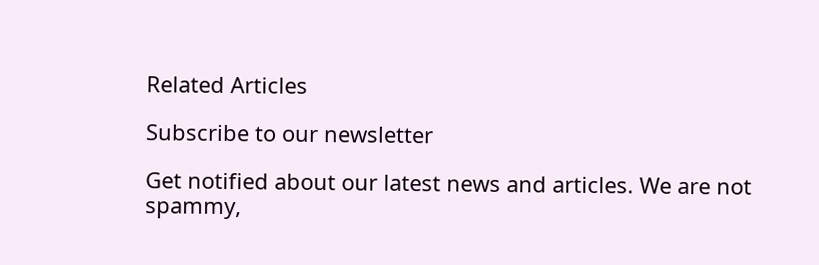Related Articles

Subscribe to our newsletter

Get notified about our latest news and articles. We are not spammy,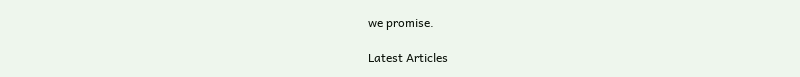we promise.

Latest Articles